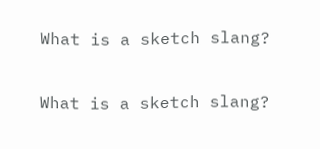What is a sketch slang?

What is a sketch slang?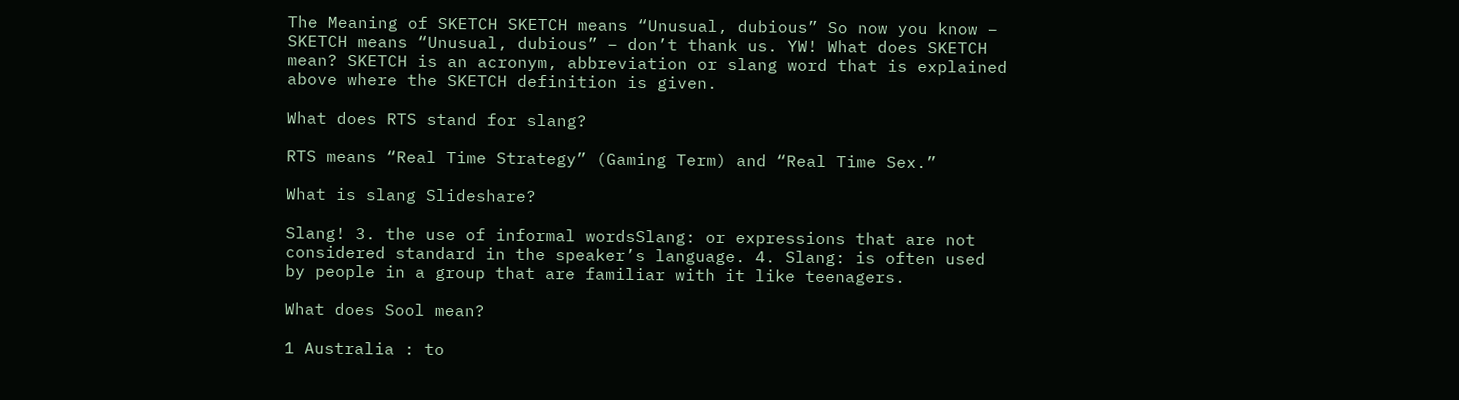The Meaning of SKETCH SKETCH means “Unusual, dubious” So now you know – SKETCH means “Unusual, dubious” – don’t thank us. YW! What does SKETCH mean? SKETCH is an acronym, abbreviation or slang word that is explained above where the SKETCH definition is given.

What does RTS stand for slang?

RTS means “Real Time Strategy” (Gaming Term) and “Real Time Sex.”

What is slang Slideshare?

Slang! 3. the use of informal wordsSlang: or expressions that are not considered standard in the speaker’s language. 4. Slang: is often used by people in a group that are familiar with it like teenagers.

What does Sool mean?

1 Australia : to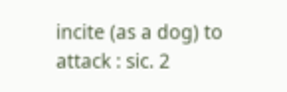incite (as a dog) to attack : sic. 2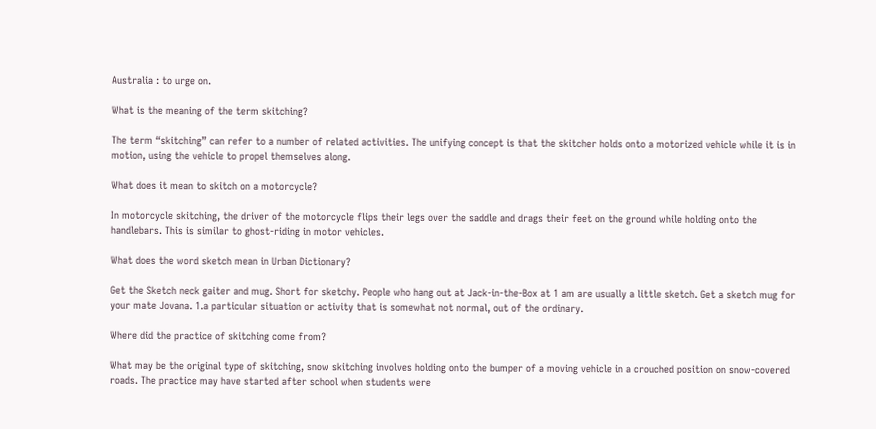Australia : to urge on.

What is the meaning of the term skitching?

The term “skitching” can refer to a number of related activities. The unifying concept is that the skitcher holds onto a motorized vehicle while it is in motion, using the vehicle to propel themselves along.

What does it mean to skitch on a motorcycle?

In motorcycle skitching, the driver of the motorcycle flips their legs over the saddle and drags their feet on the ground while holding onto the handlebars. This is similar to ghost-riding in motor vehicles.

What does the word sketch mean in Urban Dictionary?

Get the Sketch neck gaiter and mug. Short for sketchy. People who hang out at Jack-in-the-Box at 1 am are usually a little sketch. Get a sketch mug for your mate Jovana. 1.a particular situation or activity that is somewhat not normal, out of the ordinary.

Where did the practice of skitching come from?

What may be the original type of skitching, snow skitching involves holding onto the bumper of a moving vehicle in a crouched position on snow-covered roads. The practice may have started after school when students were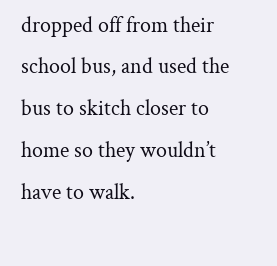dropped off from their school bus, and used the bus to skitch closer to home so they wouldn’t have to walk.